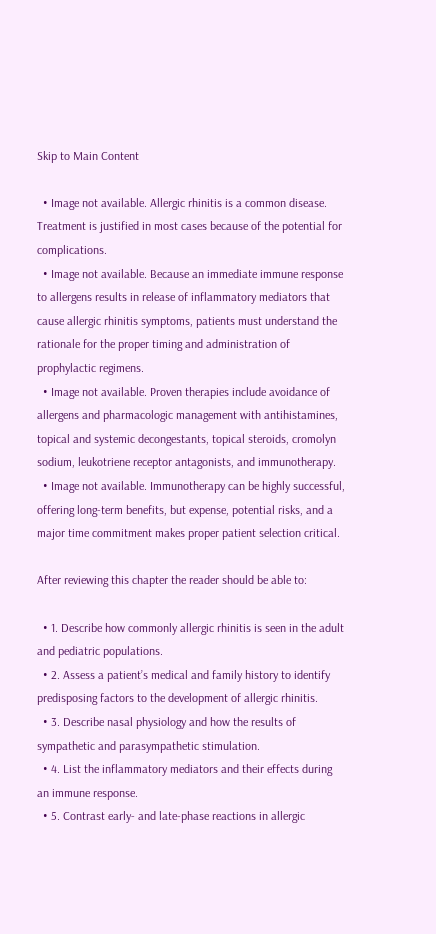Skip to Main Content

  • Image not available. Allergic rhinitis is a common disease. Treatment is justified in most cases because of the potential for complications.
  • Image not available. Because an immediate immune response to allergens results in release of inflammatory mediators that cause allergic rhinitis symptoms, patients must understand the rationale for the proper timing and administration of prophylactic regimens.
  • Image not available. Proven therapies include avoidance of allergens and pharmacologic management with antihistamines, topical and systemic decongestants, topical steroids, cromolyn sodium, leukotriene receptor antagonists, and immunotherapy.
  • Image not available. Immunotherapy can be highly successful, offering long-term benefits, but expense, potential risks, and a major time commitment makes proper patient selection critical.

After reviewing this chapter the reader should be able to:

  • 1. Describe how commonly allergic rhinitis is seen in the adult and pediatric populations.
  • 2. Assess a patient’s medical and family history to identify predisposing factors to the development of allergic rhinitis.
  • 3. Describe nasal physiology and how the results of sympathetic and parasympathetic stimulation.
  • 4. List the inflammatory mediators and their effects during an immune response.
  • 5. Contrast early- and late-phase reactions in allergic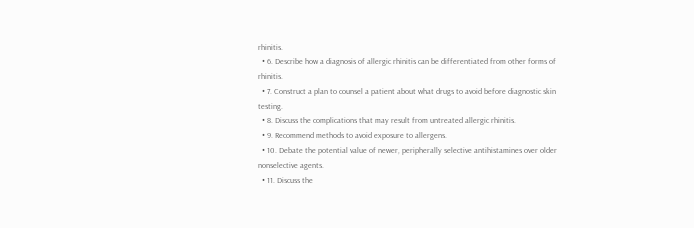rhinitis.
  • 6. Describe how a diagnosis of allergic rhinitis can be differentiated from other forms of rhinitis.
  • 7. Construct a plan to counsel a patient about what drugs to avoid before diagnostic skin testing.
  • 8. Discuss the complications that may result from untreated allergic rhinitis.
  • 9. Recommend methods to avoid exposure to allergens.
  • 10. Debate the potential value of newer, peripherally selective antihistamines over older nonselective agents.
  • 11. Discuss the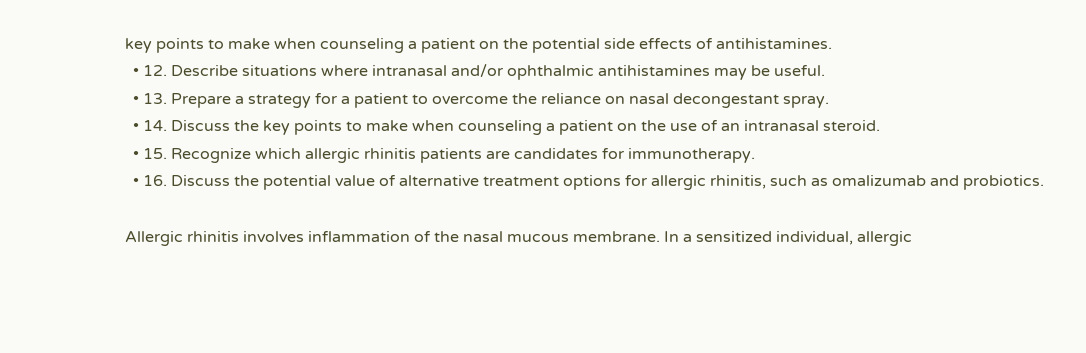key points to make when counseling a patient on the potential side effects of antihistamines.
  • 12. Describe situations where intranasal and/or ophthalmic antihistamines may be useful.
  • 13. Prepare a strategy for a patient to overcome the reliance on nasal decongestant spray.
  • 14. Discuss the key points to make when counseling a patient on the use of an intranasal steroid.
  • 15. Recognize which allergic rhinitis patients are candidates for immunotherapy.
  • 16. Discuss the potential value of alternative treatment options for allergic rhinitis, such as omalizumab and probiotics.

Allergic rhinitis involves inflammation of the nasal mucous membrane. In a sensitized individual, allergic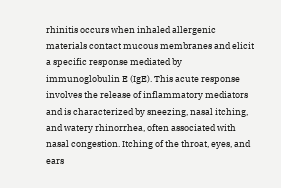rhinitis occurs when inhaled allergenic materials contact mucous membranes and elicit a specific response mediated by immunoglobulin E (IgE). This acute response involves the release of inflammatory mediators and is characterized by sneezing, nasal itching, and watery rhinorrhea, often associated with nasal congestion. Itching of the throat, eyes, and ears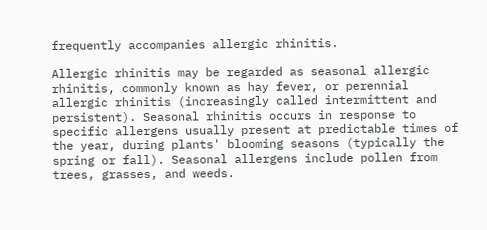frequently accompanies allergic rhinitis.

Allergic rhinitis may be regarded as seasonal allergic rhinitis, commonly known as hay fever, or perennial allergic rhinitis (increasingly called intermittent and persistent). Seasonal rhinitis occurs in response to specific allergens usually present at predictable times of the year, during plants' blooming seasons (typically the spring or fall). Seasonal allergens include pollen from trees, grasses, and weeds.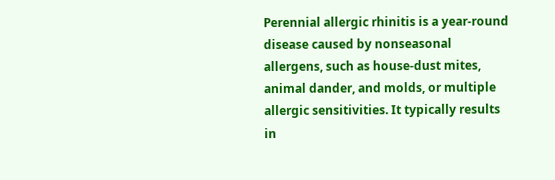Perennial allergic rhinitis is a year-round disease caused by nonseasonal allergens, such as house-dust mites, animal dander, and molds, or multiple allergic sensitivities. It typically results in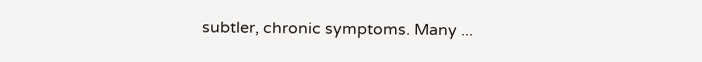subtler, chronic symptoms. Many ...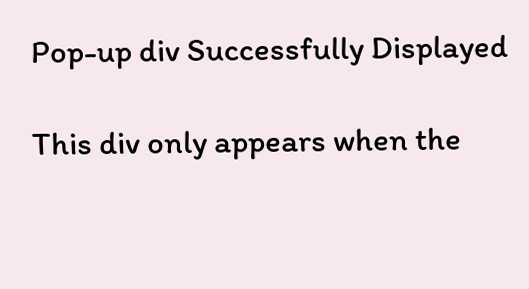Pop-up div Successfully Displayed

This div only appears when the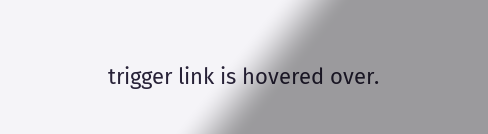trigger link is hovered over.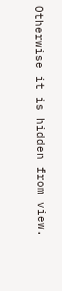Otherwise it is hidden from view.